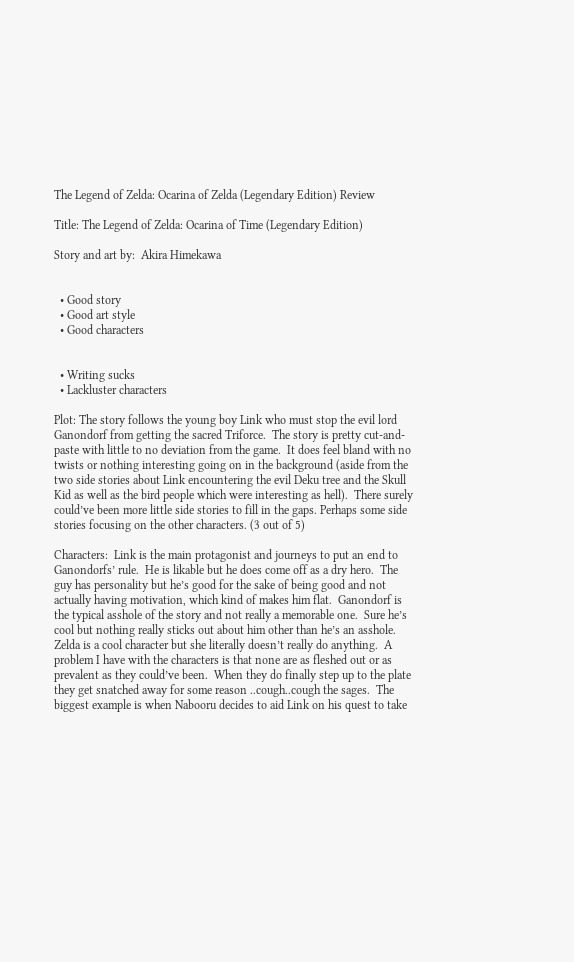The Legend of Zelda: Ocarina of Zelda (Legendary Edition) Review

Title: The Legend of Zelda: Ocarina of Time (Legendary Edition)

Story and art by:  Akira Himekawa


  • Good story
  • Good art style
  • Good characters


  • Writing sucks
  • Lackluster characters

Plot: The story follows the young boy Link who must stop the evil lord Ganondorf from getting the sacred Triforce.  The story is pretty cut-and-paste with little to no deviation from the game.  It does feel bland with no twists or nothing interesting going on in the background (aside from the two side stories about Link encountering the evil Deku tree and the Skull Kid as well as the bird people which were interesting as hell).  There surely could’ve been more little side stories to fill in the gaps. Perhaps some side stories focusing on the other characters. (3 out of 5)

Characters:  Link is the main protagonist and journeys to put an end to Ganondorfs’ rule.  He is likable but he does come off as a dry hero.  The guy has personality but he’s good for the sake of being good and not actually having motivation, which kind of makes him flat.  Ganondorf is the typical asshole of the story and not really a memorable one.  Sure he’s cool but nothing really sticks out about him other than he’s an asshole.  Zelda is a cool character but she literally doesn’t really do anything.  A problem I have with the characters is that none are as fleshed out or as prevalent as they could’ve been.  When they do finally step up to the plate they get snatched away for some reason ..cough..cough the sages.  The biggest example is when Nabooru decides to aid Link on his quest to take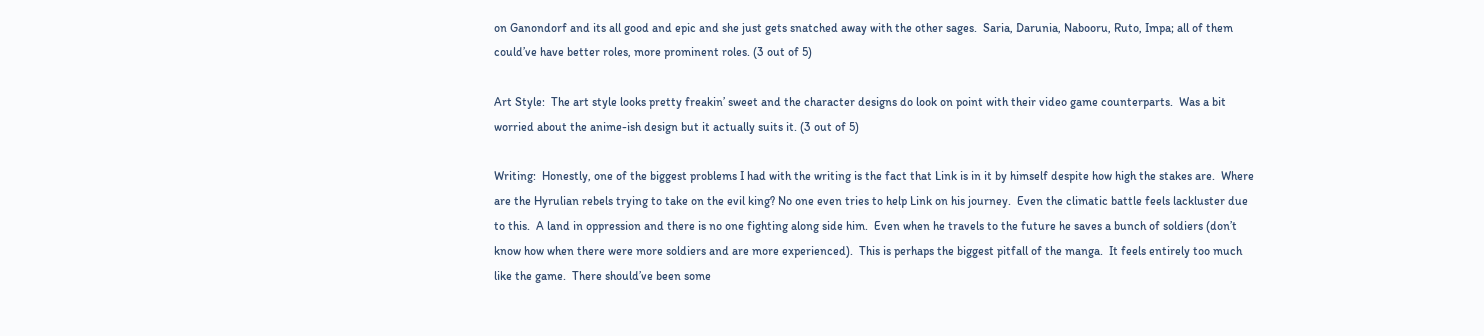on Ganondorf and its all good and epic and she just gets snatched away with the other sages.  Saria, Darunia, Nabooru, Ruto, Impa; all of them could’ve have better roles, more prominent roles. (3 out of 5)

Art Style:  The art style looks pretty freakin’ sweet and the character designs do look on point with their video game counterparts.  Was a bit worried about the anime-ish design but it actually suits it. (3 out of 5)

Writing:  Honestly, one of the biggest problems I had with the writing is the fact that Link is in it by himself despite how high the stakes are.  Where are the Hyrulian rebels trying to take on the evil king? No one even tries to help Link on his journey.  Even the climatic battle feels lackluster due to this.  A land in oppression and there is no one fighting along side him.  Even when he travels to the future he saves a bunch of soldiers (don’t know how when there were more soldiers and are more experienced).  This is perhaps the biggest pitfall of the manga.  It feels entirely too much like the game.  There should’ve been some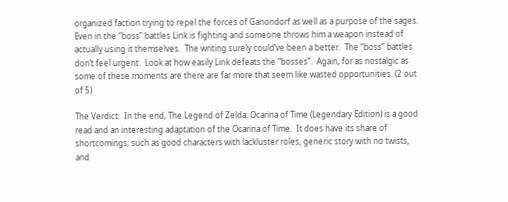organized faction trying to repel the forces of Ganondorf as well as a purpose of the sages.  Even in the “boss” battles Link is fighting and someone throws him a weapon instead of actually using it themselves.  The writing surely could’ve been a better.  The “boss” battles don’t feel urgent.  Look at how easily Link defeats the “bosses”.  Again, for as nostalgic as some of these moments are there are far more that seem like wasted opportunities. (2 out of 5)

The Verdict:  In the end, The Legend of Zelda: Ocarina of Time (Legendary Edition) is a good read and an interesting adaptation of the Ocarina of Time.  It does have its share of shortcomings; such as good characters with lackluster roles, generic story with no twists, and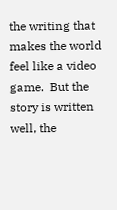the writing that makes the world feel like a video game.  But the story is written well, the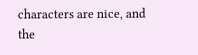characters are nice, and the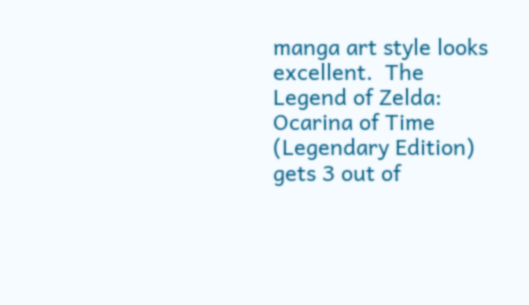manga art style looks excellent.  The Legend of Zelda: Ocarina of Time (Legendary Edition) gets 3 out of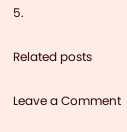5.

Related posts

Leave a Comment